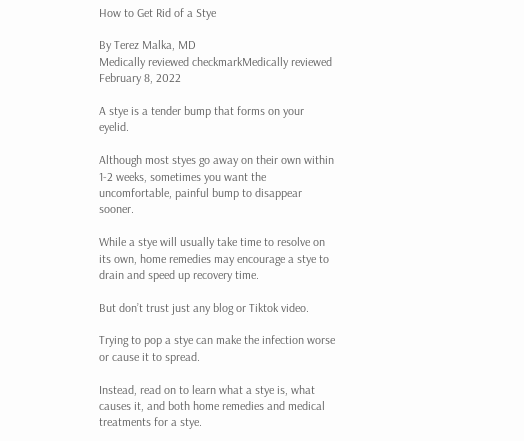How to Get Rid of a Stye

By Terez Malka, MD
Medically reviewed checkmarkMedically reviewed
February 8, 2022

A stye is a tender bump that forms on your eyelid.

Although most styes go away on their own within 1-2 weeks, sometimes you want the uncomfortable, painful bump to disappear sooner.

While a stye will usually take time to resolve on its own, home remedies may encourage a stye to drain and speed up recovery time.

But don’t trust just any blog or Tiktok video.

Trying to pop a stye can make the infection worse or cause it to spread.

Instead, read on to learn what a stye is, what causes it, and both home remedies and medical treatments for a stye.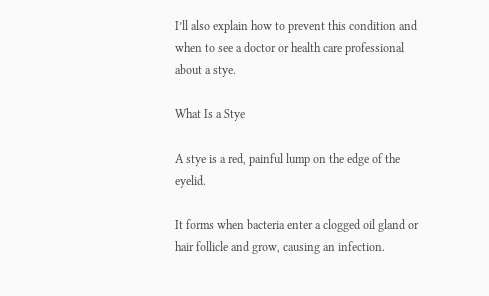I’ll also explain how to prevent this condition and when to see a doctor or health care professional about a stye.

What Is a Stye

A stye is a red, painful lump on the edge of the eyelid.

It forms when bacteria enter a clogged oil gland or hair follicle and grow, causing an infection.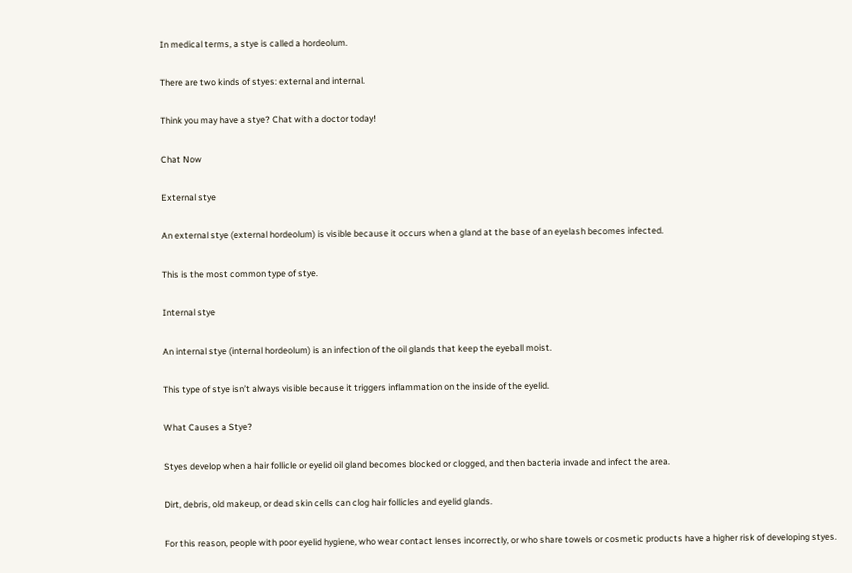In medical terms, a stye is called a hordeolum.

There are two kinds of styes: external and internal.

Think you may have a stye? Chat with a doctor today!

Chat Now

External stye

An external stye (external hordeolum) is visible because it occurs when a gland at the base of an eyelash becomes infected.

This is the most common type of stye.

Internal stye

An internal stye (internal hordeolum) is an infection of the oil glands that keep the eyeball moist.

This type of stye isn’t always visible because it triggers inflammation on the inside of the eyelid.

What Causes a Stye?

Styes develop when a hair follicle or eyelid oil gland becomes blocked or clogged, and then bacteria invade and infect the area.

Dirt, debris, old makeup, or dead skin cells can clog hair follicles and eyelid glands.

For this reason, people with poor eyelid hygiene, who wear contact lenses incorrectly, or who share towels or cosmetic products have a higher risk of developing styes.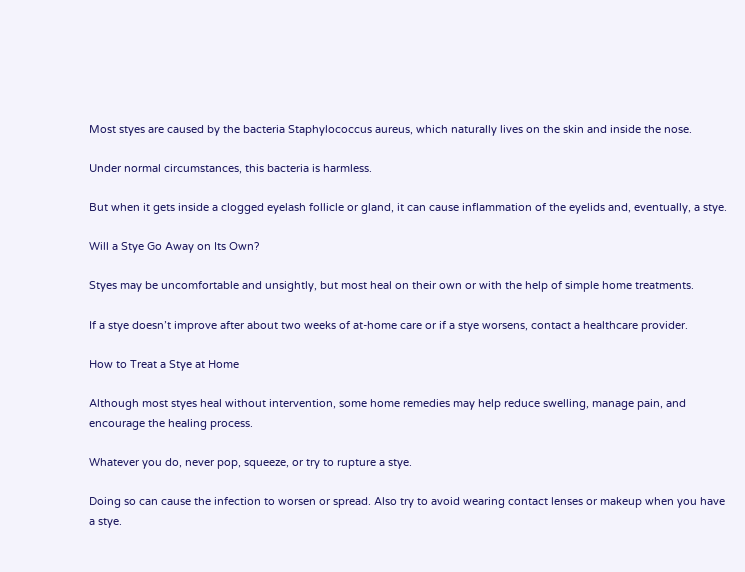Most styes are caused by the bacteria Staphylococcus aureus, which naturally lives on the skin and inside the nose.

Under normal circumstances, this bacteria is harmless.

But when it gets inside a clogged eyelash follicle or gland, it can cause inflammation of the eyelids and, eventually, a stye.

Will a Stye Go Away on Its Own?

Styes may be uncomfortable and unsightly, but most heal on their own or with the help of simple home treatments.

If a stye doesn’t improve after about two weeks of at-home care or if a stye worsens, contact a healthcare provider.

How to Treat a Stye at Home

Although most styes heal without intervention, some home remedies may help reduce swelling, manage pain, and encourage the healing process.

Whatever you do, never pop, squeeze, or try to rupture a stye.

Doing so can cause the infection to worsen or spread. Also try to avoid wearing contact lenses or makeup when you have a stye.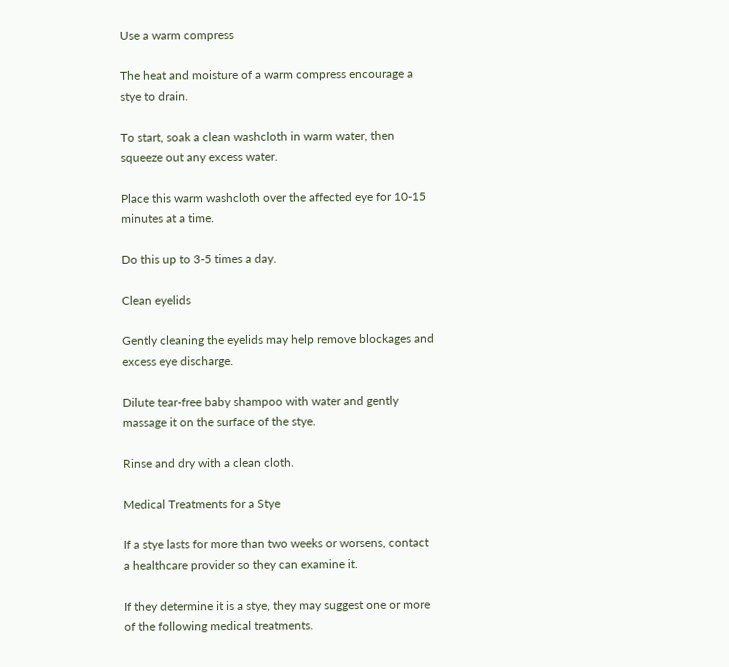Use a warm compress

The heat and moisture of a warm compress encourage a stye to drain.

To start, soak a clean washcloth in warm water, then squeeze out any excess water.

Place this warm washcloth over the affected eye for 10-15 minutes at a time.

Do this up to 3-5 times a day.

Clean eyelids

Gently cleaning the eyelids may help remove blockages and excess eye discharge.

Dilute tear-free baby shampoo with water and gently massage it on the surface of the stye.

Rinse and dry with a clean cloth.

Medical Treatments for a Stye

If a stye lasts for more than two weeks or worsens, contact a healthcare provider so they can examine it.

If they determine it is a stye, they may suggest one or more of the following medical treatments.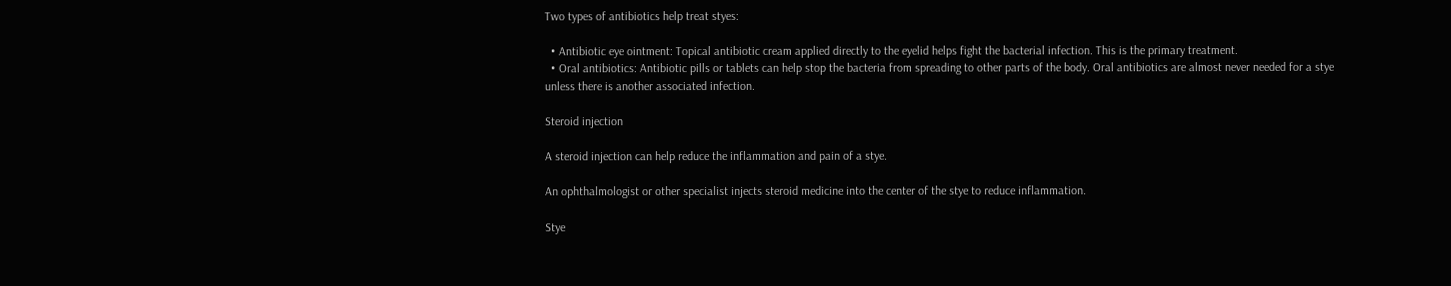Two types of antibiotics help treat styes:

  • Antibiotic eye ointment: Topical antibiotic cream applied directly to the eyelid helps fight the bacterial infection. This is the primary treatment.
  • Oral antibiotics: Antibiotic pills or tablets can help stop the bacteria from spreading to other parts of the body. Oral antibiotics are almost never needed for a stye unless there is another associated infection.

Steroid injection

A steroid injection can help reduce the inflammation and pain of a stye.

An ophthalmologist or other specialist injects steroid medicine into the center of the stye to reduce inflammation.

Stye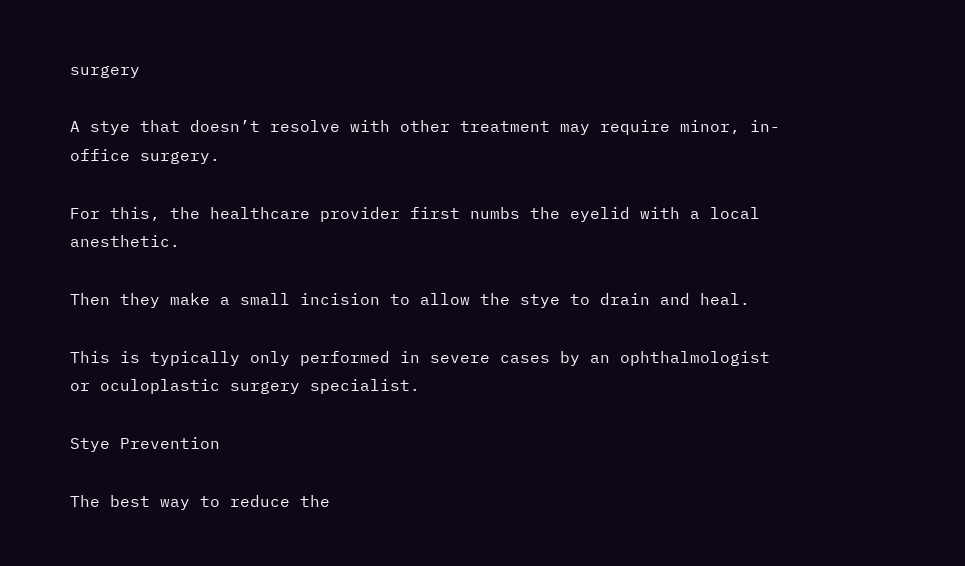surgery

A stye that doesn’t resolve with other treatment may require minor, in-office surgery.

For this, the healthcare provider first numbs the eyelid with a local anesthetic.

Then they make a small incision to allow the stye to drain and heal.

This is typically only performed in severe cases by an ophthalmologist or oculoplastic surgery specialist.

Stye Prevention

The best way to reduce the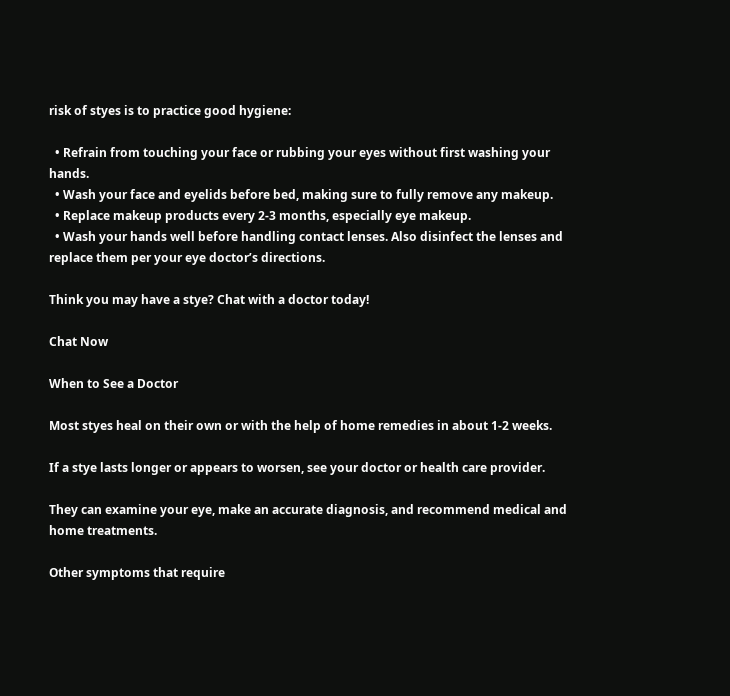risk of styes is to practice good hygiene:

  • Refrain from touching your face or rubbing your eyes without first washing your hands.
  • Wash your face and eyelids before bed, making sure to fully remove any makeup.
  • Replace makeup products every 2-3 months, especially eye makeup.
  • Wash your hands well before handling contact lenses. Also disinfect the lenses and replace them per your eye doctor’s directions.

Think you may have a stye? Chat with a doctor today!

Chat Now

When to See a Doctor

Most styes heal on their own or with the help of home remedies in about 1-2 weeks.

If a stye lasts longer or appears to worsen, see your doctor or health care provider.

They can examine your eye, make an accurate diagnosis, and recommend medical and home treatments.

Other symptoms that require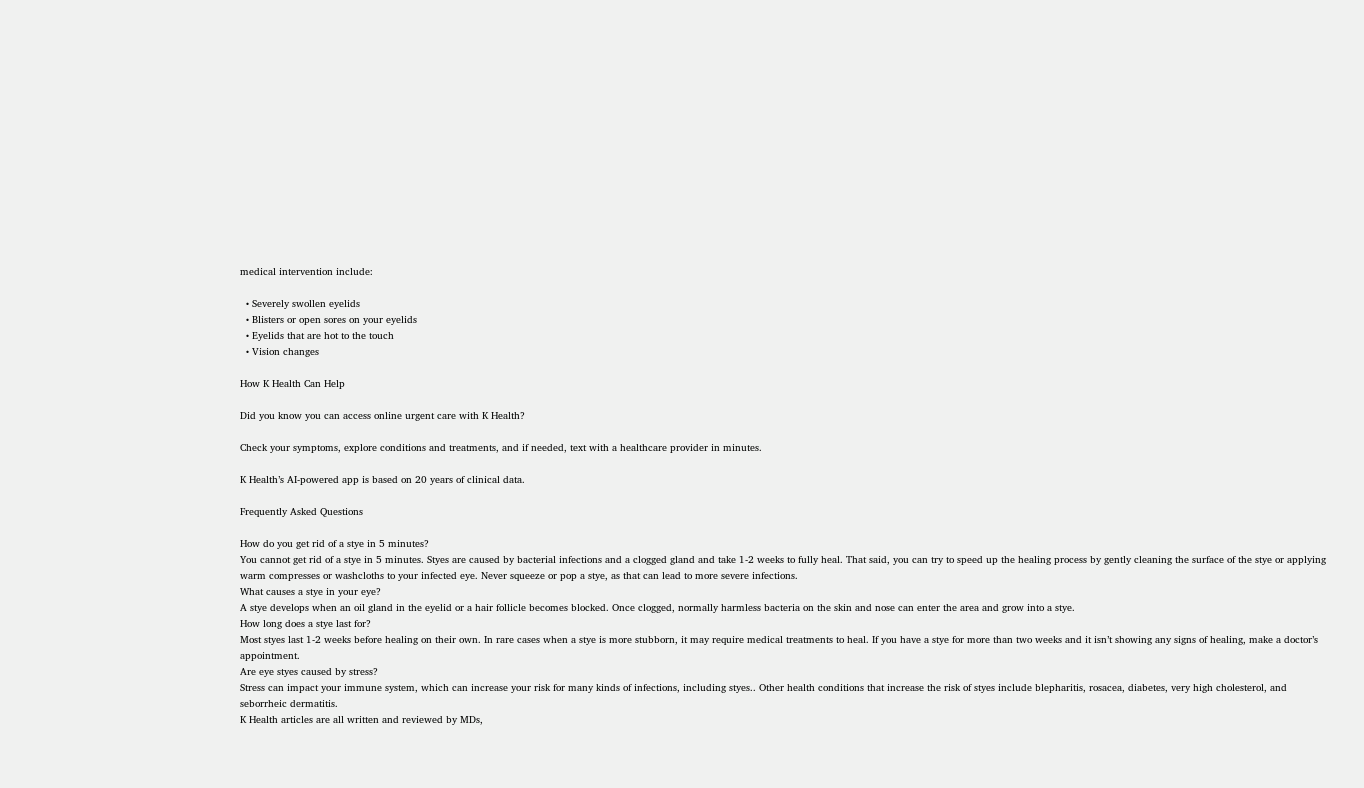medical intervention include:

  • Severely swollen eyelids
  • Blisters or open sores on your eyelids
  • Eyelids that are hot to the touch
  • Vision changes

How K Health Can Help

Did you know you can access online urgent care with K Health?

Check your symptoms, explore conditions and treatments, and if needed, text with a healthcare provider in minutes.

K Health’s AI-powered app is based on 20 years of clinical data.

Frequently Asked Questions

How do you get rid of a stye in 5 minutes?
You cannot get rid of a stye in 5 minutes. Styes are caused by bacterial infections and a clogged gland and take 1-2 weeks to fully heal. That said, you can try to speed up the healing process by gently cleaning the surface of the stye or applying warm compresses or washcloths to your infected eye. Never squeeze or pop a stye, as that can lead to more severe infections.
What causes a stye in your eye?
A stye develops when an oil gland in the eyelid or a hair follicle becomes blocked. Once clogged, normally harmless bacteria on the skin and nose can enter the area and grow into a stye.
How long does a stye last for?
Most styes last 1-2 weeks before healing on their own. In rare cases when a stye is more stubborn, it may require medical treatments to heal. If you have a stye for more than two weeks and it isn’t showing any signs of healing, make a doctor’s appointment.
Are eye styes caused by stress?
Stress can impact your immune system, which can increase your risk for many kinds of infections, including styes.. Other health conditions that increase the risk of styes include blepharitis, rosacea, diabetes, very high cholesterol, and seborrheic dermatitis.
K Health articles are all written and reviewed by MDs,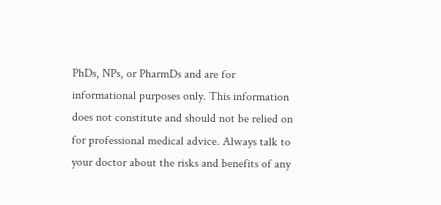PhDs, NPs, or PharmDs and are for informational purposes only. This information does not constitute and should not be relied on for professional medical advice. Always talk to your doctor about the risks and benefits of any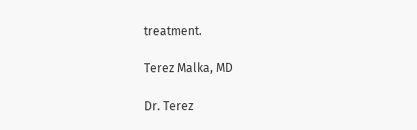treatment.

Terez Malka, MD

Dr. Terez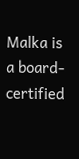Malka is a board-certified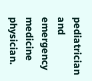pediatrician and emergency medicine physician.